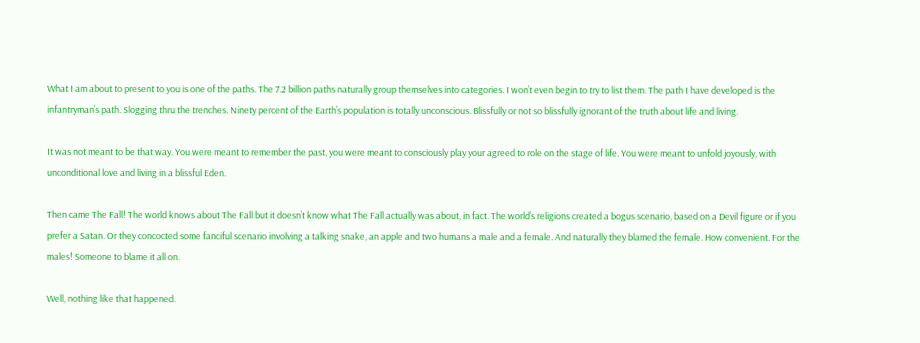What I am about to present to you is one of the paths. The 7.2 billion paths naturally group themselves into categories. I won’t even begin to try to list them. The path I have developed is the infantryman’s path. Slogging thru the trenches. Ninety percent of the Earth’s population is totally unconscious. Blissfully or not so blissfully ignorant of the truth about life and living.

It was not meant to be that way. You were meant to remember the past, you were meant to consciously play your agreed to role on the stage of life. You were meant to unfold joyously, with unconditional love and living in a blissful Eden.

Then came The Fall! The world knows about The Fall but it doesn’t know what The Fall actually was about, in fact. The world’s religions created a bogus scenario, based on a Devil figure or if you prefer a Satan. Or they concocted some fanciful scenario involving a talking snake, an apple and two humans a male and a female. And naturally they blamed the female. How convenient. For the males! Someone to blame it all on.

Well, nothing like that happened.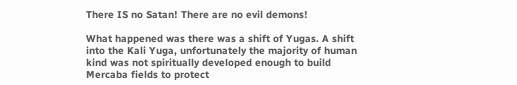There IS no Satan! There are no evil demons!

What happened was there was a shift of Yugas. A shift into the Kali Yuga, unfortunately the majority of human kind was not spiritually developed enough to build Mercaba fields to protect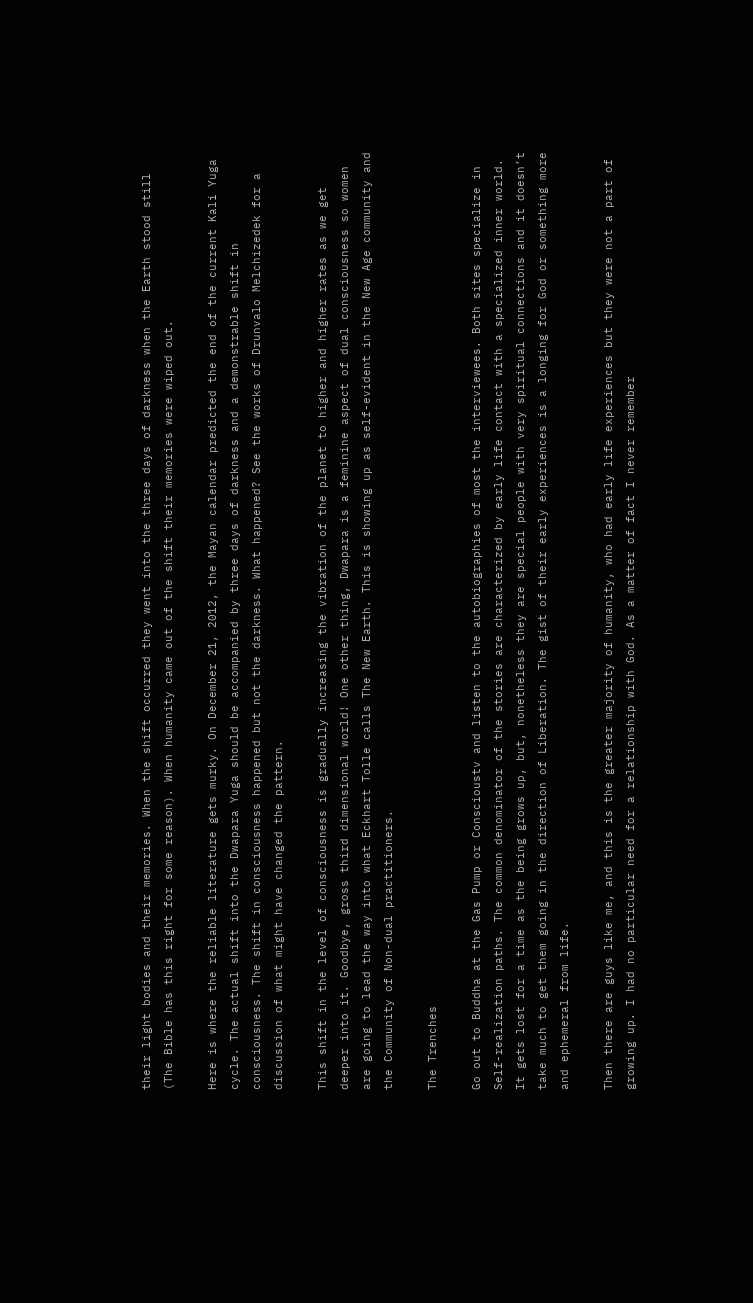their light bodies and their memories. When the shift occurred they went into the three days of darkness when the Earth stood still (The Bible has this right for some reason). When humanity came out of the shift their memories were wiped out.

Here is where the reliable literature gets murky. On December 21, 2012, the Mayan calendar predicted the end of the current Kali Yuga cycle. The actual shift into the Dwapara Yuga should be accompanied by three days of darkness and a demonstrable shift in consciousness. The shift in consciousness happened but not the darkness. What happened? See the works of Drunvalo Melchizedek for a discussion of what might have changed the pattern.

This shift in the level of consciousness is gradually increasing the vibration of the planet to higher and higher rates as we get deeper into it. Goodbye, gross third dimensional world! One other thing, Dwapara is a feminine aspect of dual consciousness so women are going to lead the way into what Eckhart Tolle calls The New Earth. This is showing up as self-evident in the New Age community and the Community of Non-dual practitioners.

The Trenches

Go out to Buddha at the Gas Pump or Conscioustv and listen to the autobiographies of most the interviewees. Both sites specialize in Self-realization paths. The common denominator of the stories are characterized by early life contact with a specialized inner world. It gets lost for a time as the being grows up, but, nonetheless they are special people with very spiritual connections and it doesn’t take much to get them going in the direction of Liberation. The gist of their early experiences is a longing for God or something more and ephemeral from life.

Then there are guys like me, and this is the greater majority of humanity, who had early life experiences but they were not a part of growing up. I had no particular need for a relationship with God. As a matter of fact I never remember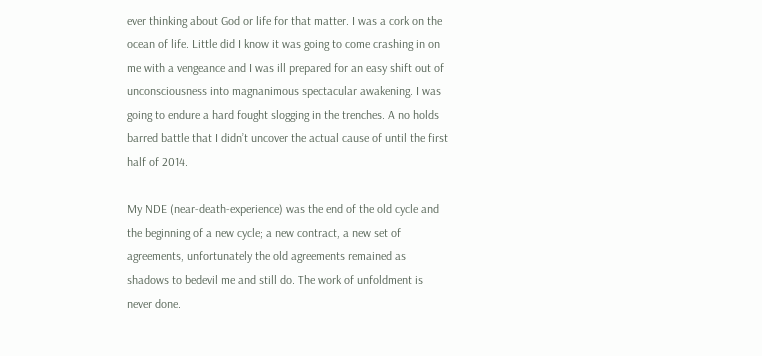ever thinking about God or life for that matter. I was a cork on the ocean of life. Little did I know it was going to come crashing in on me with a vengeance and I was ill prepared for an easy shift out of unconsciousness into magnanimous spectacular awakening. I was going to endure a hard fought slogging in the trenches. A no holds barred battle that I didn’t uncover the actual cause of until the first half of 2014.

My NDE (near-death-experience) was the end of the old cycle and the beginning of a new cycle; a new contract, a new set of agreements, unfortunately the old agreements remained as shadows to bedevil me and still do. The work of unfoldment is never done.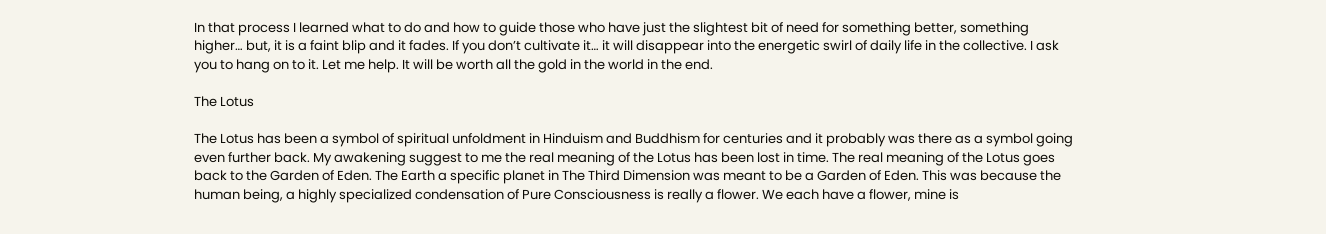In that process I learned what to do and how to guide those who have just the slightest bit of need for something better, something higher… but, it is a faint blip and it fades. If you don’t cultivate it… it will disappear into the energetic swirl of daily life in the collective. I ask you to hang on to it. Let me help. It will be worth all the gold in the world in the end.

The Lotus

The Lotus has been a symbol of spiritual unfoldment in Hinduism and Buddhism for centuries and it probably was there as a symbol going even further back. My awakening suggest to me the real meaning of the Lotus has been lost in time. The real meaning of the Lotus goes back to the Garden of Eden. The Earth a specific planet in The Third Dimension was meant to be a Garden of Eden. This was because the human being, a highly specialized condensation of Pure Consciousness is really a flower. We each have a flower, mine is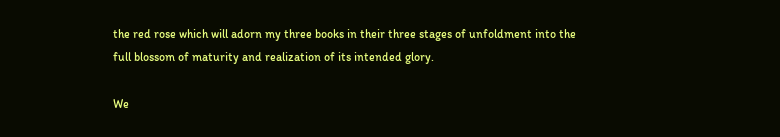the red rose which will adorn my three books in their three stages of unfoldment into the full blossom of maturity and realization of its intended glory.

We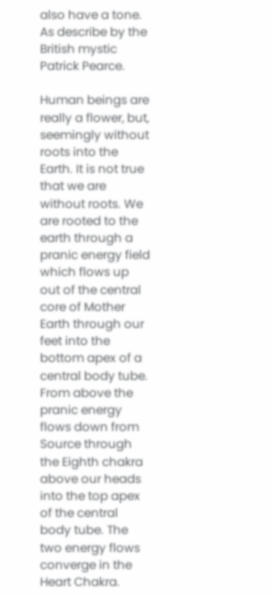also have a tone. As describe by the British mystic Patrick Pearce.

Human beings are really a flower, but, seemingly without roots into the Earth. It is not true that we are without roots. We are rooted to the earth through a pranic energy field which flows up out of the central core of Mother Earth through our feet into the bottom apex of a central body tube. From above the pranic energy flows down from Source through the Eighth chakra above our heads into the top apex of the central body tube. The two energy flows converge in the Heart Chakra.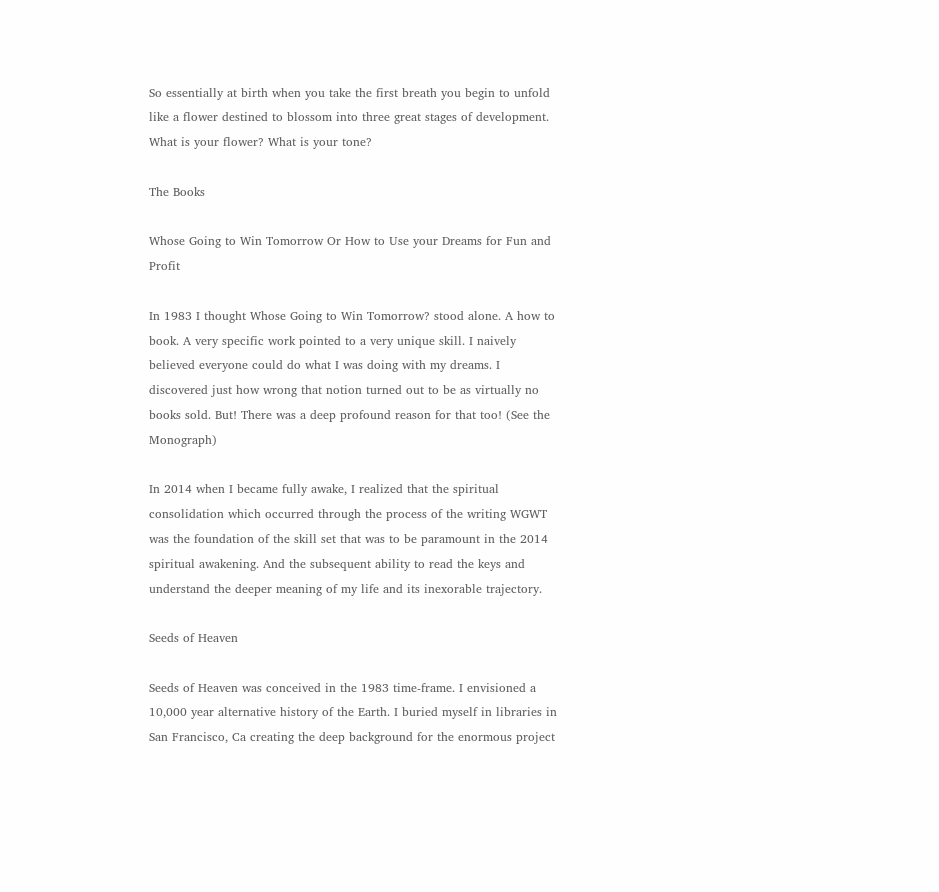So essentially at birth when you take the first breath you begin to unfold like a flower destined to blossom into three great stages of development. What is your flower? What is your tone?

The Books

Whose Going to Win Tomorrow Or How to Use your Dreams for Fun and Profit

In 1983 I thought Whose Going to Win Tomorrow? stood alone. A how to book. A very specific work pointed to a very unique skill. I naively believed everyone could do what I was doing with my dreams. I discovered just how wrong that notion turned out to be as virtually no books sold. But! There was a deep profound reason for that too! (See the Monograph)

In 2014 when I became fully awake, I realized that the spiritual consolidation which occurred through the process of the writing WGWT was the foundation of the skill set that was to be paramount in the 2014 spiritual awakening. And the subsequent ability to read the keys and understand the deeper meaning of my life and its inexorable trajectory.

Seeds of Heaven

Seeds of Heaven was conceived in the 1983 time-frame. I envisioned a 10,000 year alternative history of the Earth. I buried myself in libraries in San Francisco, Ca creating the deep background for the enormous project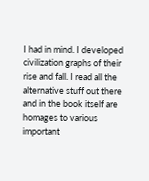I had in mind. I developed civilization graphs of their rise and fall. I read all the alternative stuff out there and in the book itself are homages to various important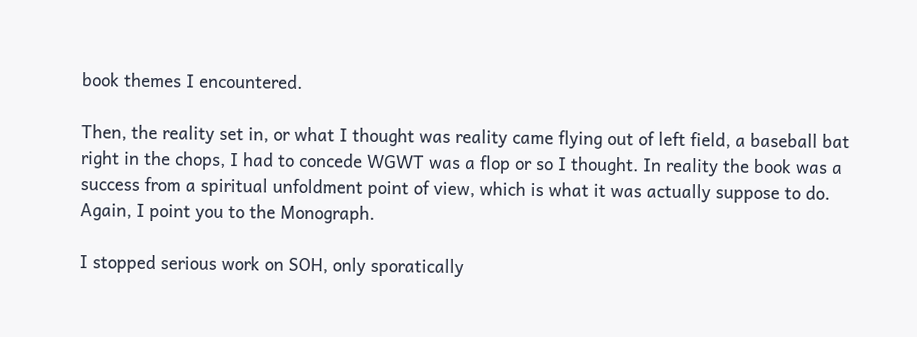book themes I encountered.

Then, the reality set in, or what I thought was reality came flying out of left field, a baseball bat right in the chops, I had to concede WGWT was a flop or so I thought. In reality the book was a success from a spiritual unfoldment point of view, which is what it was actually suppose to do. Again, I point you to the Monograph.

I stopped serious work on SOH, only sporatically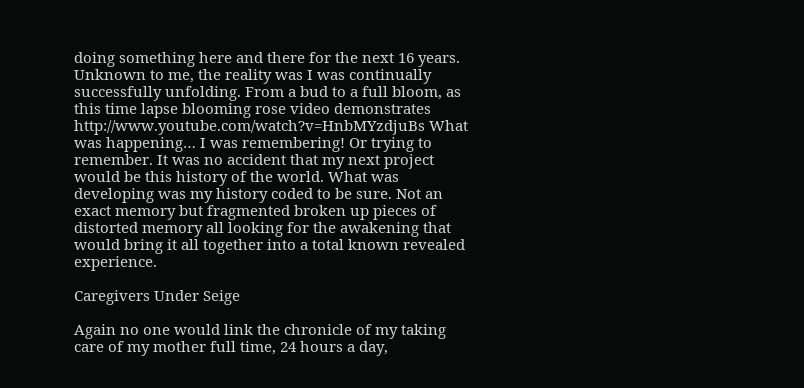doing something here and there for the next 16 years. Unknown to me, the reality was I was continually successfully unfolding. From a bud to a full bloom, as this time lapse blooming rose video demonstrates http://www.youtube.com/watch?v=HnbMYzdjuBs What was happening… I was remembering! Or trying to remember. It was no accident that my next project would be this history of the world. What was developing was my history coded to be sure. Not an exact memory but fragmented broken up pieces of distorted memory all looking for the awakening that would bring it all together into a total known revealed experience.

Caregivers Under Seige

Again no one would link the chronicle of my taking care of my mother full time, 24 hours a day,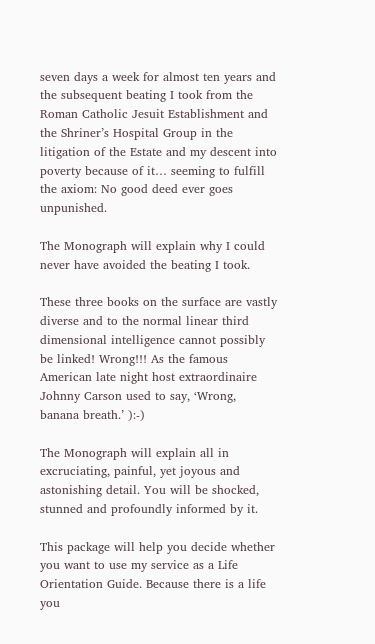seven days a week for almost ten years and the subsequent beating I took from the Roman Catholic Jesuit Establishment and the Shriner’s Hospital Group in the litigation of the Estate and my descent into poverty because of it… seeming to fulfill the axiom: No good deed ever goes unpunished.

The Monograph will explain why I could never have avoided the beating I took.

These three books on the surface are vastly diverse and to the normal linear third dimensional intelligence cannot possibly be linked! Wrong!!! As the famous American late night host extraordinaire Johnny Carson used to say, ‘Wrong, banana breath.’ ):-)

The Monograph will explain all in excruciating, painful, yet joyous and astonishing detail. You will be shocked, stunned and profoundly informed by it.

This package will help you decide whether you want to use my service as a Life Orientation Guide. Because there is a life you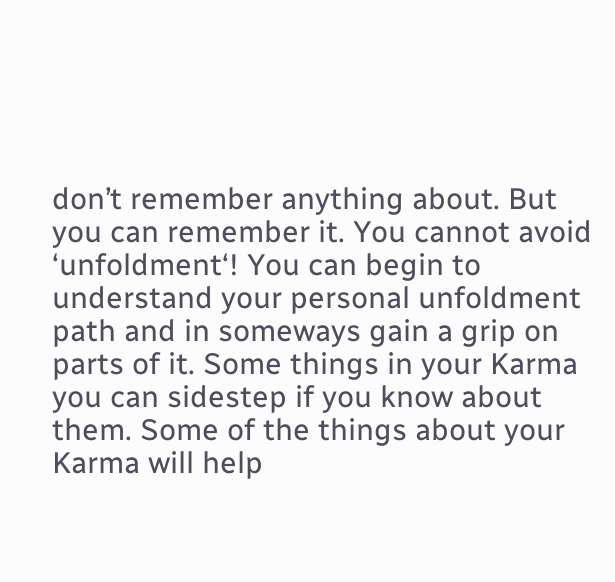don’t remember anything about. But you can remember it. You cannot avoid ‘unfoldment‘! You can begin to understand your personal unfoldment path and in someways gain a grip on parts of it. Some things in your Karma you can sidestep if you know about them. Some of the things about your Karma will help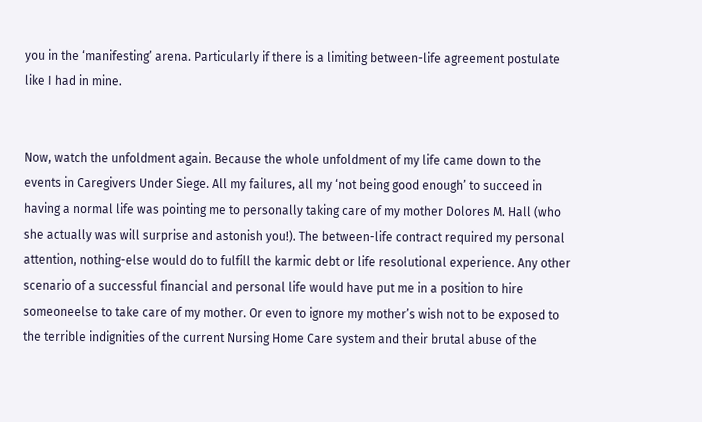you in the ‘manifesting’ arena. Particularly if there is a limiting between-life agreement postulate like I had in mine.


Now, watch the unfoldment again. Because the whole unfoldment of my life came down to the events in Caregivers Under Siege. All my failures, all my ‘not being good enough’ to succeed in having a normal life was pointing me to personally taking care of my mother Dolores M. Hall (who she actually was will surprise and astonish you!). The between-life contract required my personal attention, nothing-else would do to fulfill the karmic debt or life resolutional experience. Any other scenario of a successful financial and personal life would have put me in a position to hire someoneelse to take care of my mother. Or even to ignore my mother’s wish not to be exposed to the terrible indignities of the current Nursing Home Care system and their brutal abuse of the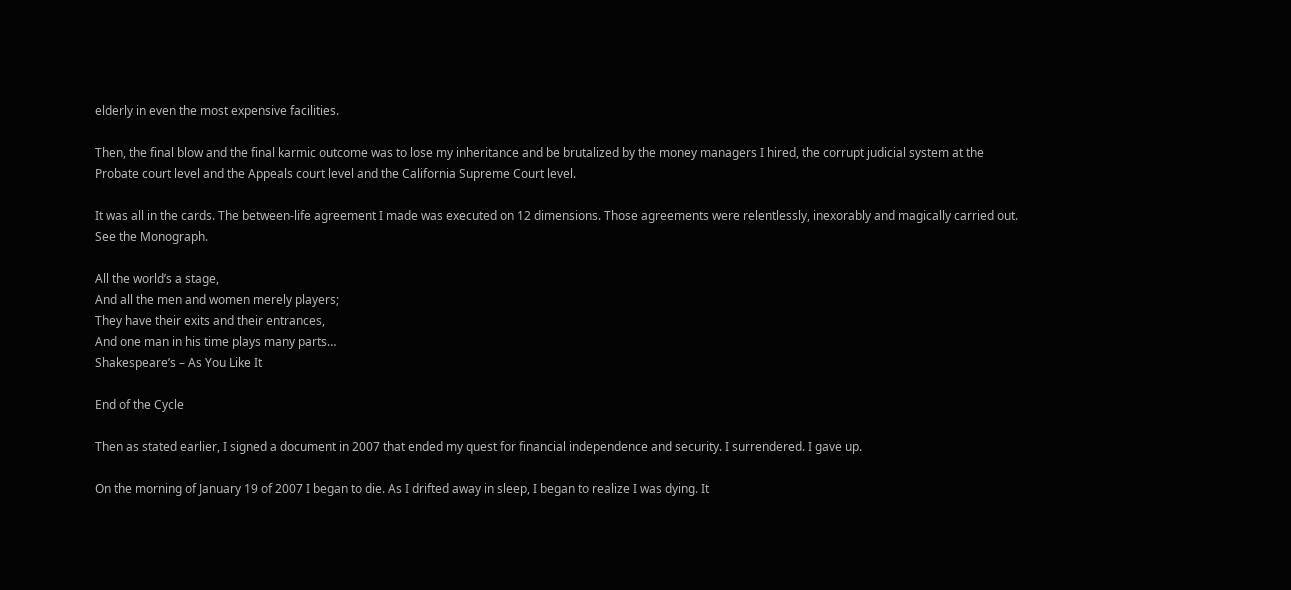elderly in even the most expensive facilities.

Then, the final blow and the final karmic outcome was to lose my inheritance and be brutalized by the money managers I hired, the corrupt judicial system at the Probate court level and the Appeals court level and the California Supreme Court level.

It was all in the cards. The between-life agreement I made was executed on 12 dimensions. Those agreements were relentlessly, inexorably and magically carried out. See the Monograph.

All the world’s a stage,
And all the men and women merely players;
They have their exits and their entrances,
And one man in his time plays many parts…
Shakespeare’s – As You Like It

End of the Cycle

Then as stated earlier, I signed a document in 2007 that ended my quest for financial independence and security. I surrendered. I gave up.

On the morning of January 19 of 2007 I began to die. As I drifted away in sleep, I began to realize I was dying. It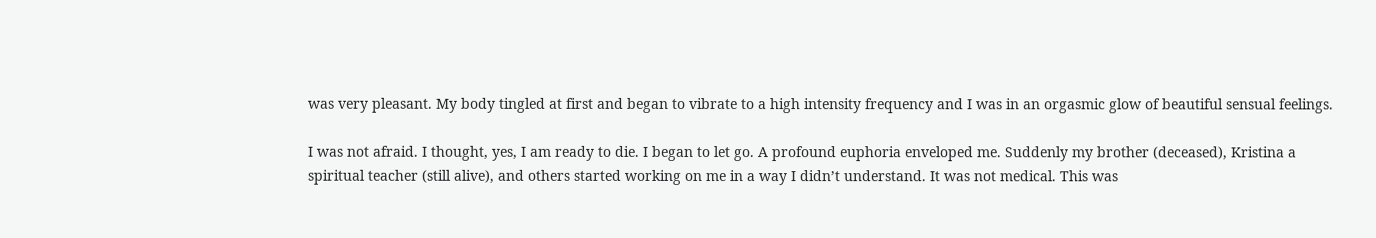was very pleasant. My body tingled at first and began to vibrate to a high intensity frequency and I was in an orgasmic glow of beautiful sensual feelings.

I was not afraid. I thought, yes, I am ready to die. I began to let go. A profound euphoria enveloped me. Suddenly my brother (deceased), Kristina a spiritual teacher (still alive), and others started working on me in a way I didn’t understand. It was not medical. This was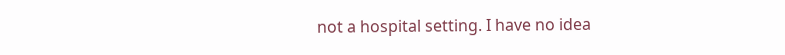not a hospital setting. I have no idea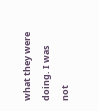what they were doing. I was not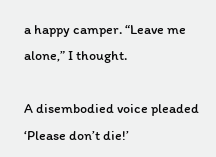a happy camper. “Leave me alone,” I thought.

A disembodied voice pleaded ‘Please don’t die!’